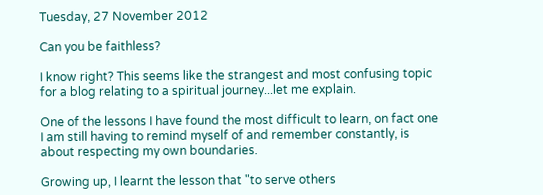Tuesday, 27 November 2012

Can you be faithless?

I know right? This seems like the strangest and most confusing topic for a blog relating to a spiritual journey...let me explain.

One of the lessons I have found the most difficult to learn, on fact one I am still having to remind myself of and remember constantly, is about respecting my own boundaries.

Growing up, I learnt the lesson that "to serve others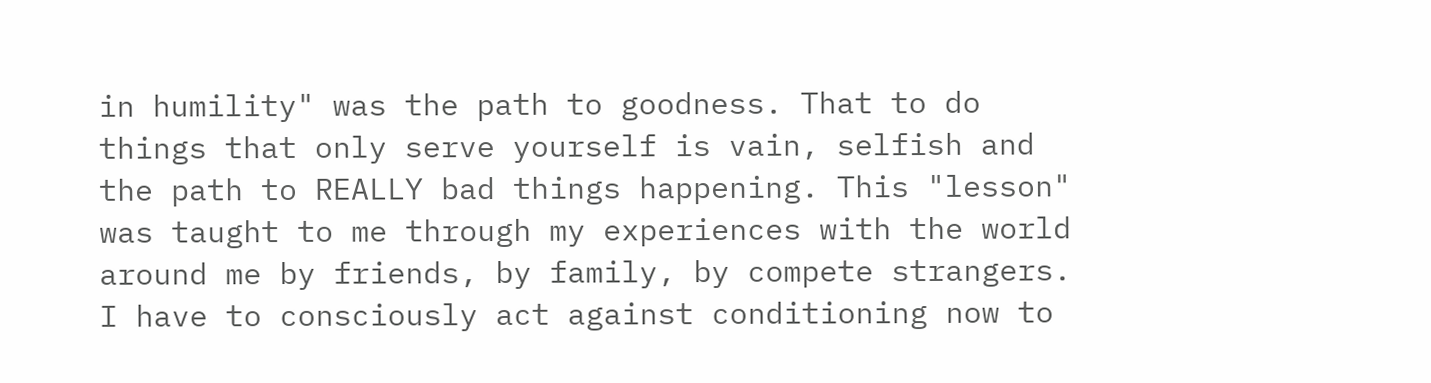in humility" was the path to goodness. That to do things that only serve yourself is vain, selfish and the path to REALLY bad things happening. This "lesson" was taught to me through my experiences with the world around me by friends, by family, by compete strangers. I have to consciously act against conditioning now to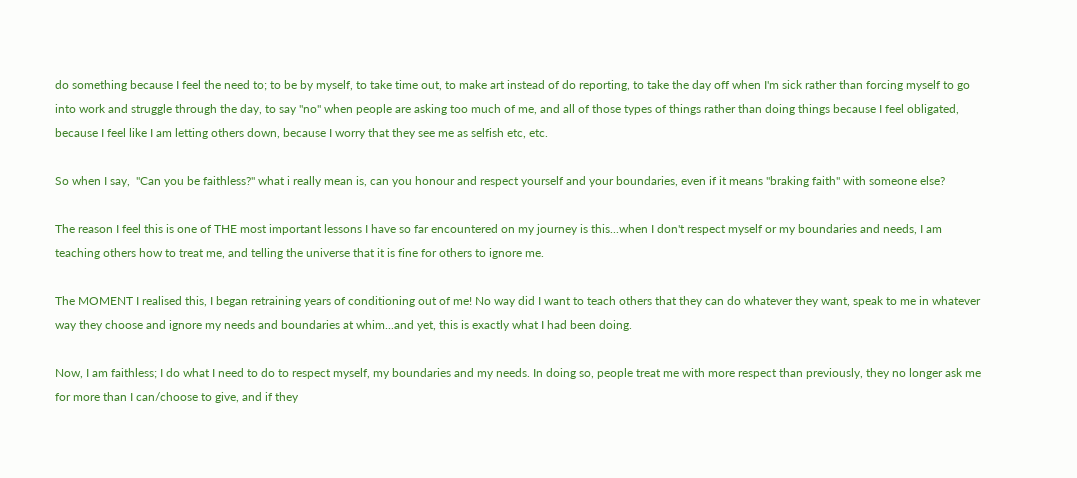do something because I feel the need to; to be by myself, to take time out, to make art instead of do reporting, to take the day off when I'm sick rather than forcing myself to go into work and struggle through the day, to say "no" when people are asking too much of me, and all of those types of things rather than doing things because I feel obligated, because I feel like I am letting others down, because I worry that they see me as selfish etc, etc.

So when I say,  "Can you be faithless?" what i really mean is, can you honour and respect yourself and your boundaries, even if it means "braking faith" with someone else?

The reason I feel this is one of THE most important lessons I have so far encountered on my journey is this...when I don't respect myself or my boundaries and needs, I am teaching others how to treat me, and telling the universe that it is fine for others to ignore me.

The MOMENT I realised this, I began retraining years of conditioning out of me! No way did I want to teach others that they can do whatever they want, speak to me in whatever way they choose and ignore my needs and boundaries at whim...and yet, this is exactly what I had been doing.

Now, I am faithless; I do what I need to do to respect myself, my boundaries and my needs. In doing so, people treat me with more respect than previously, they no longer ask me for more than I can/choose to give, and if they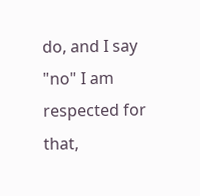do, and I say "no" I am respected for that,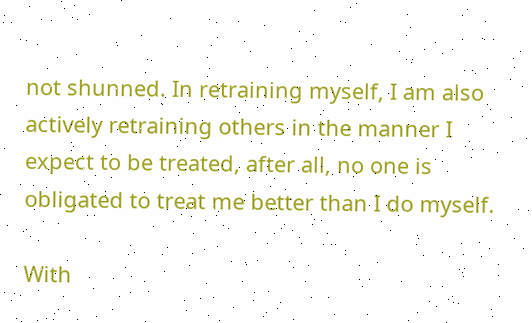not shunned. In retraining myself, I am also actively retraining others in the manner I expect to be treated, after all, no one is obligated to treat me better than I do myself.

With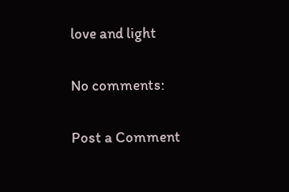love and light

No comments:

Post a Comment